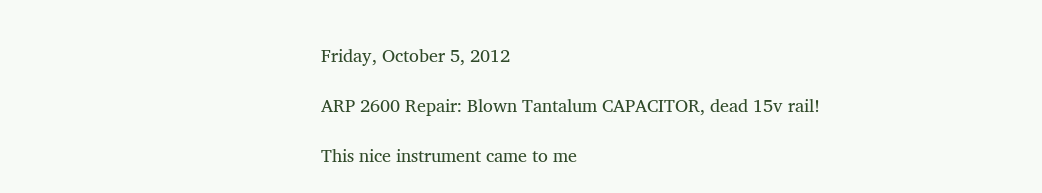Friday, October 5, 2012

ARP 2600 Repair: Blown Tantalum CAPACITOR, dead 15v rail!

This nice instrument came to me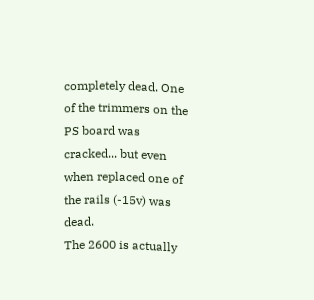completely dead. One of the trimmers on the PS board was cracked... but even when replaced one of the rails (-15v) was dead.
The 2600 is actually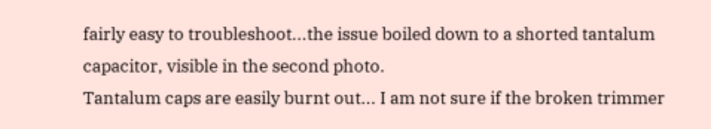fairly easy to troubleshoot...the issue boiled down to a shorted tantalum capacitor, visible in the second photo.
Tantalum caps are easily burnt out... I am not sure if the broken trimmer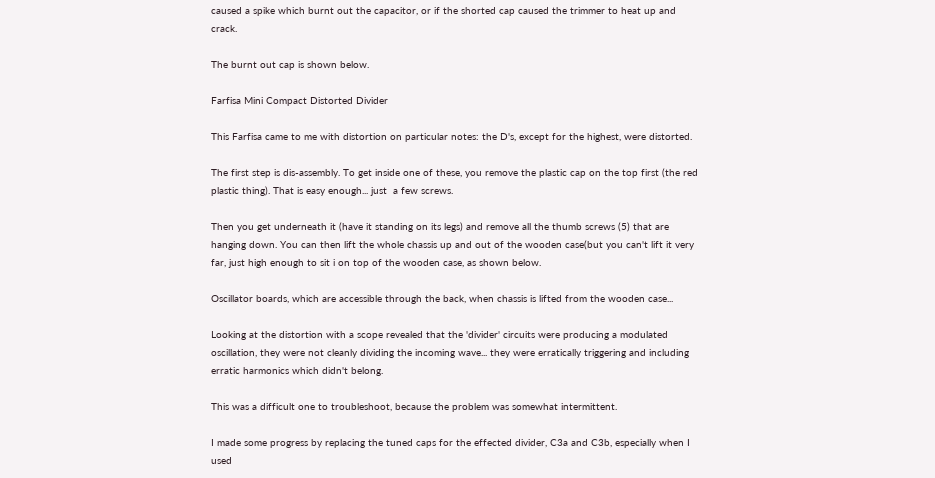caused a spike which burnt out the capacitor, or if the shorted cap caused the trimmer to heat up and crack.

The burnt out cap is shown below.

Farfisa Mini Compact Distorted Divider

This Farfisa came to me with distortion on particular notes: the D's, except for the highest, were distorted.

The first step is dis-assembly. To get inside one of these, you remove the plastic cap on the top first (the red plastic thing). That is easy enough... just  a few screws.

Then you get underneath it (have it standing on its legs) and remove all the thumb screws (5) that are hanging down. You can then lift the whole chassis up and out of the wooden case(but you can't lift it very far, just high enough to sit i on top of the wooden case, as shown below.

Oscillator boards, which are accessible through the back, when chassis is lifted from the wooden case...

Looking at the distortion with a scope revealed that the 'divider' circuits were producing a modulated oscillation, they were not cleanly dividing the incoming wave... they were erratically triggering and including erratic harmonics which didn't belong.

This was a difficult one to troubleshoot, because the problem was somewhat intermittent.

I made some progress by replacing the tuned caps for the effected divider, C3a and C3b, especially when I used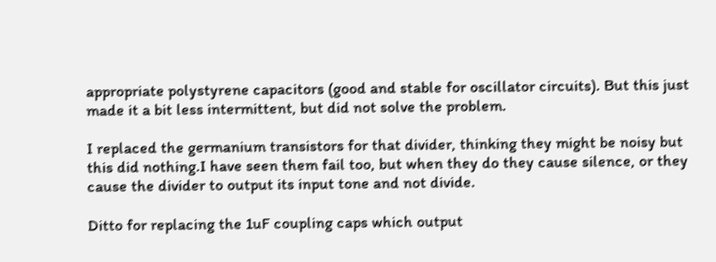appropriate polystyrene capacitors (good and stable for oscillator circuits). But this just made it a bit less intermittent, but did not solve the problem.

I replaced the germanium transistors for that divider, thinking they might be noisy but this did nothing.I have seen them fail too, but when they do they cause silence, or they cause the divider to output its input tone and not divide.

Ditto for replacing the 1uF coupling caps which output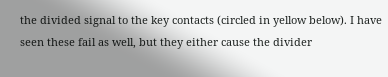the divided signal to the key contacts (circled in yellow below). I have seen these fail as well, but they either cause the divider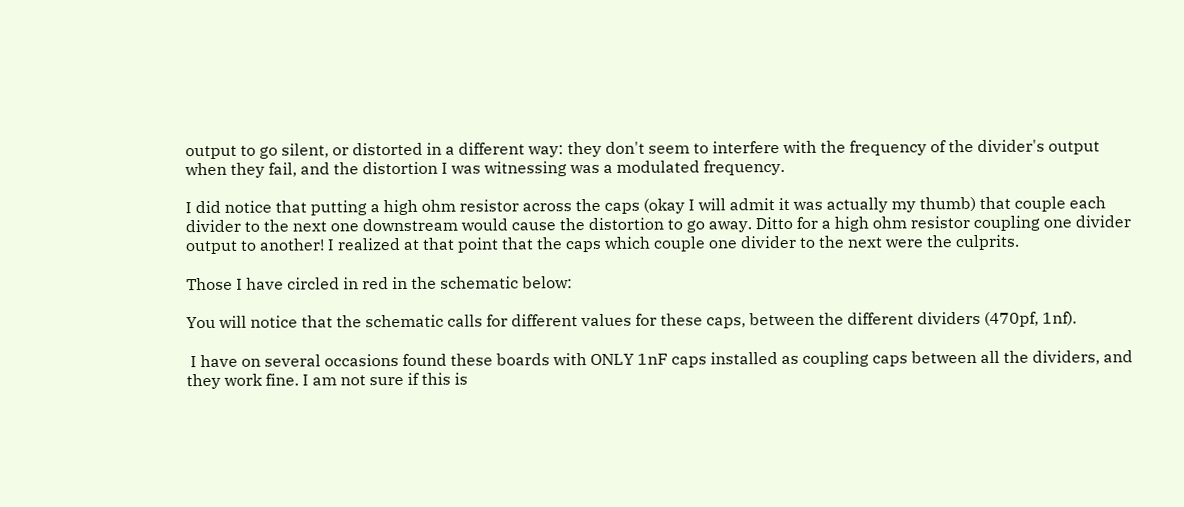output to go silent, or distorted in a different way: they don't seem to interfere with the frequency of the divider's output when they fail, and the distortion I was witnessing was a modulated frequency.

I did notice that putting a high ohm resistor across the caps (okay I will admit it was actually my thumb) that couple each divider to the next one downstream would cause the distortion to go away. Ditto for a high ohm resistor coupling one divider output to another! I realized at that point that the caps which couple one divider to the next were the culprits.

Those I have circled in red in the schematic below:

You will notice that the schematic calls for different values for these caps, between the different dividers (470pf, 1nf).

 I have on several occasions found these boards with ONLY 1nF caps installed as coupling caps between all the dividers, and they work fine. I am not sure if this is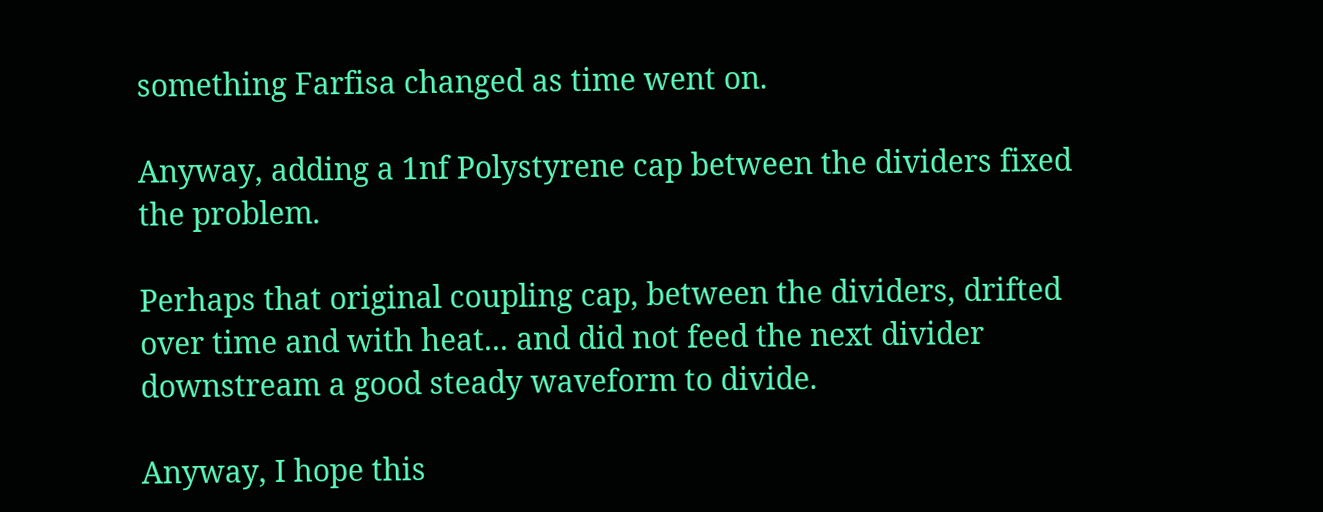something Farfisa changed as time went on.

Anyway, adding a 1nf Polystyrene cap between the dividers fixed the problem.

Perhaps that original coupling cap, between the dividers, drifted over time and with heat... and did not feed the next divider downstream a good steady waveform to divide.

Anyway, I hope this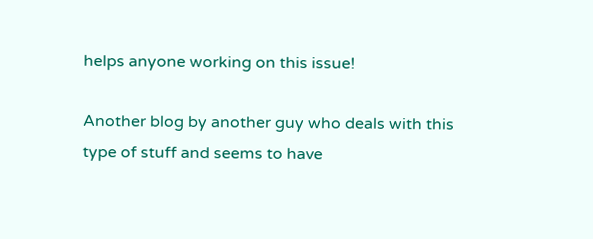helps anyone working on this issue!

Another blog by another guy who deals with this type of stuff and seems to have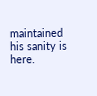maintained his sanity is here.